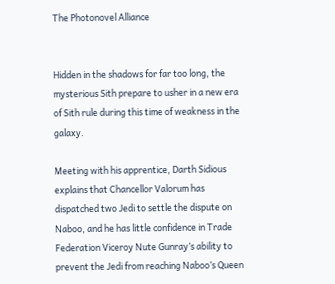The Photonovel Alliance


Hidden in the shadows for far too long, the mysterious Sith prepare to usher in a new era of Sith rule during this time of weakness in the galaxy.

Meeting with his apprentice, Darth Sidious explains that Chancellor Valorum has dispatched two Jedi to settle the dispute on Naboo, and he has little confidence in Trade Federation Viceroy Nute Gunray’s ability to prevent the Jedi from reaching Naboo’s Queen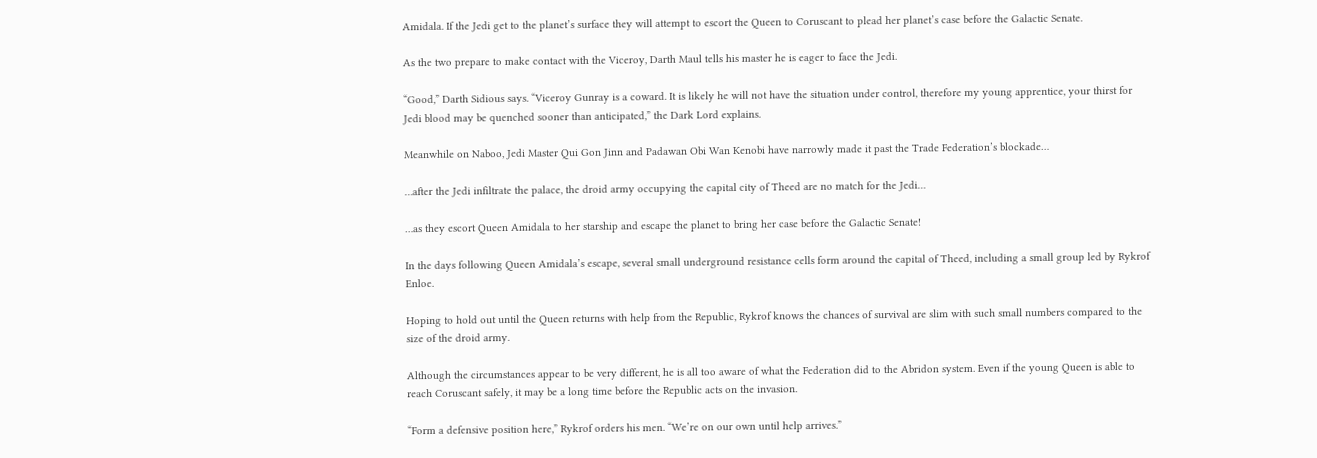Amidala. If the Jedi get to the planet’s surface they will attempt to escort the Queen to Coruscant to plead her planet’s case before the Galactic Senate.

As the two prepare to make contact with the Viceroy, Darth Maul tells his master he is eager to face the Jedi.

“Good,” Darth Sidious says. “Viceroy Gunray is a coward. It is likely he will not have the situation under control, therefore my young apprentice, your thirst for Jedi blood may be quenched sooner than anticipated,” the Dark Lord explains.

Meanwhile on Naboo, Jedi Master Qui Gon Jinn and Padawan Obi Wan Kenobi have narrowly made it past the Trade Federation’s blockade…

…after the Jedi infiltrate the palace, the droid army occupying the capital city of Theed are no match for the Jedi…

…as they escort Queen Amidala to her starship and escape the planet to bring her case before the Galactic Senate!

In the days following Queen Amidala’s escape, several small underground resistance cells form around the capital of Theed, including a small group led by Rykrof Enloe.

Hoping to hold out until the Queen returns with help from the Republic, Rykrof knows the chances of survival are slim with such small numbers compared to the size of the droid army.

Although the circumstances appear to be very different, he is all too aware of what the Federation did to the Abridon system. Even if the young Queen is able to reach Coruscant safely, it may be a long time before the Republic acts on the invasion.

“Form a defensive position here,” Rykrof orders his men. “We’re on our own until help arrives.”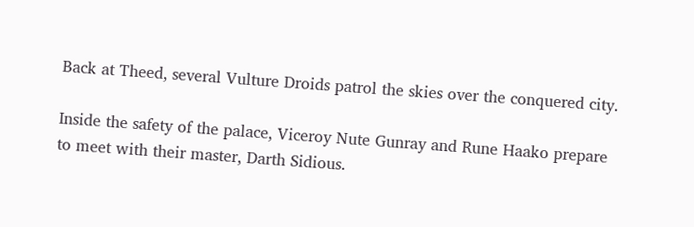Back at Theed, several Vulture Droids patrol the skies over the conquered city.

Inside the safety of the palace, Viceroy Nute Gunray and Rune Haako prepare to meet with their master, Darth Sidious.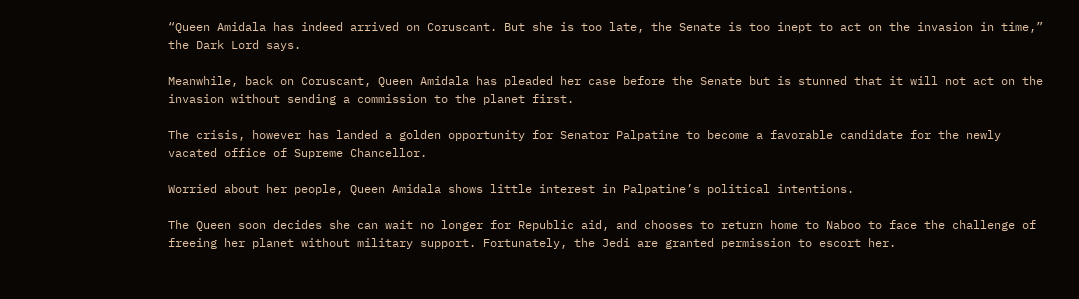“Queen Amidala has indeed arrived on Coruscant. But she is too late, the Senate is too inept to act on the invasion in time,” the Dark Lord says.

Meanwhile, back on Coruscant, Queen Amidala has pleaded her case before the Senate but is stunned that it will not act on the invasion without sending a commission to the planet first.

The crisis, however has landed a golden opportunity for Senator Palpatine to become a favorable candidate for the newly vacated office of Supreme Chancellor.

Worried about her people, Queen Amidala shows little interest in Palpatine’s political intentions.

The Queen soon decides she can wait no longer for Republic aid, and chooses to return home to Naboo to face the challenge of freeing her planet without military support. Fortunately, the Jedi are granted permission to escort her.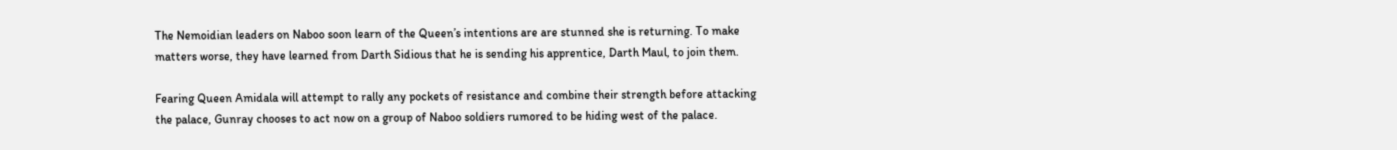The Nemoidian leaders on Naboo soon learn of the Queen’s intentions are are stunned she is returning. To make matters worse, they have learned from Darth Sidious that he is sending his apprentice, Darth Maul, to join them.

Fearing Queen Amidala will attempt to rally any pockets of resistance and combine their strength before attacking the palace, Gunray chooses to act now on a group of Naboo soldiers rumored to be hiding west of the palace.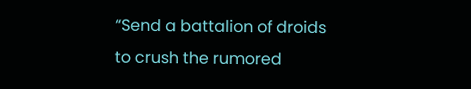“Send a battalion of droids to crush the rumored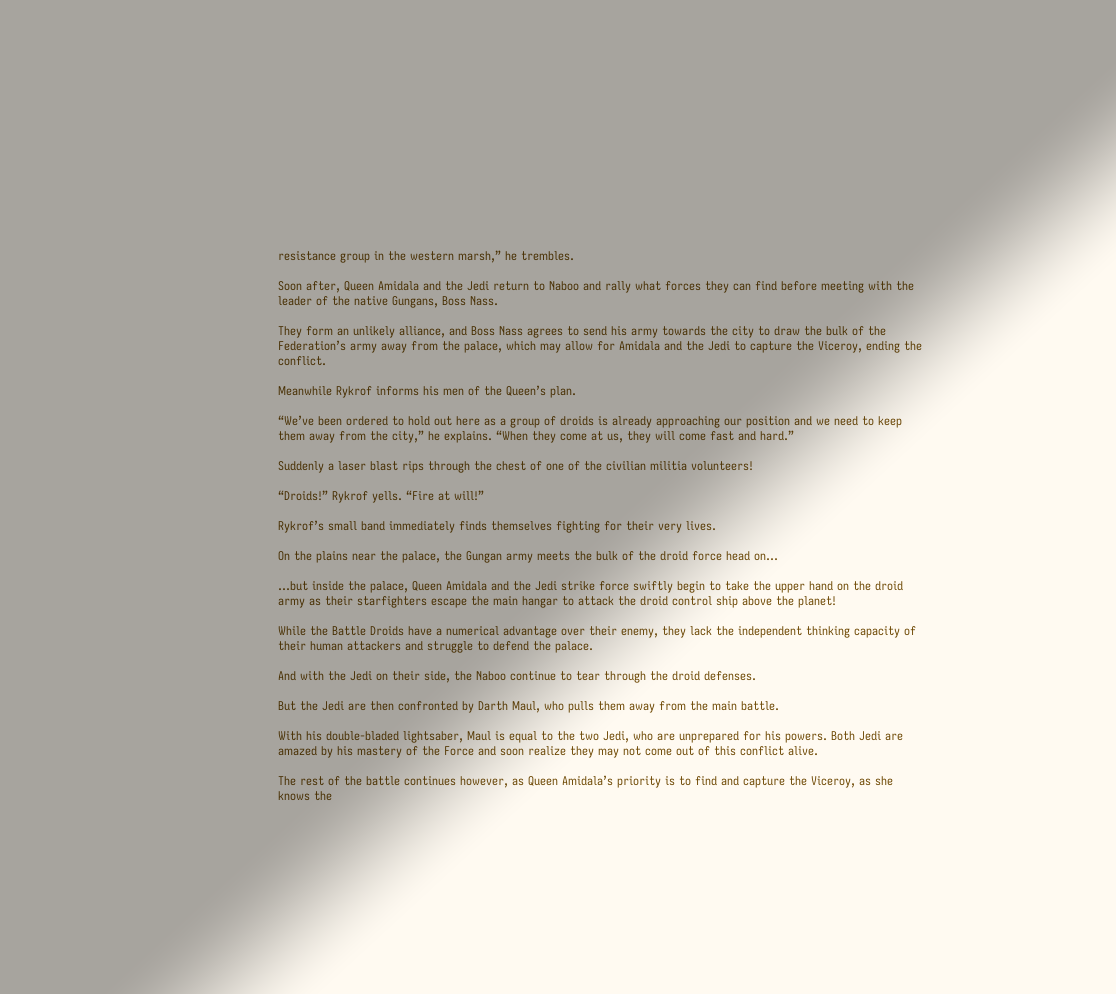resistance group in the western marsh,” he trembles.

Soon after, Queen Amidala and the Jedi return to Naboo and rally what forces they can find before meeting with the leader of the native Gungans, Boss Nass.

They form an unlikely alliance, and Boss Nass agrees to send his army towards the city to draw the bulk of the Federation’s army away from the palace, which may allow for Amidala and the Jedi to capture the Viceroy, ending the conflict.

Meanwhile Rykrof informs his men of the Queen’s plan.

“We’ve been ordered to hold out here as a group of droids is already approaching our position and we need to keep them away from the city,” he explains. “When they come at us, they will come fast and hard.”

Suddenly a laser blast rips through the chest of one of the civilian militia volunteers!

“Droids!” Rykrof yells. “Fire at will!”

Rykrof’s small band immediately finds themselves fighting for their very lives.

On the plains near the palace, the Gungan army meets the bulk of the droid force head on…

…but inside the palace, Queen Amidala and the Jedi strike force swiftly begin to take the upper hand on the droid army as their starfighters escape the main hangar to attack the droid control ship above the planet!

While the Battle Droids have a numerical advantage over their enemy, they lack the independent thinking capacity of their human attackers and struggle to defend the palace.

And with the Jedi on their side, the Naboo continue to tear through the droid defenses.

But the Jedi are then confronted by Darth Maul, who pulls them away from the main battle.

With his double-bladed lightsaber, Maul is equal to the two Jedi, who are unprepared for his powers. Both Jedi are amazed by his mastery of the Force and soon realize they may not come out of this conflict alive.

The rest of the battle continues however, as Queen Amidala’s priority is to find and capture the Viceroy, as she knows the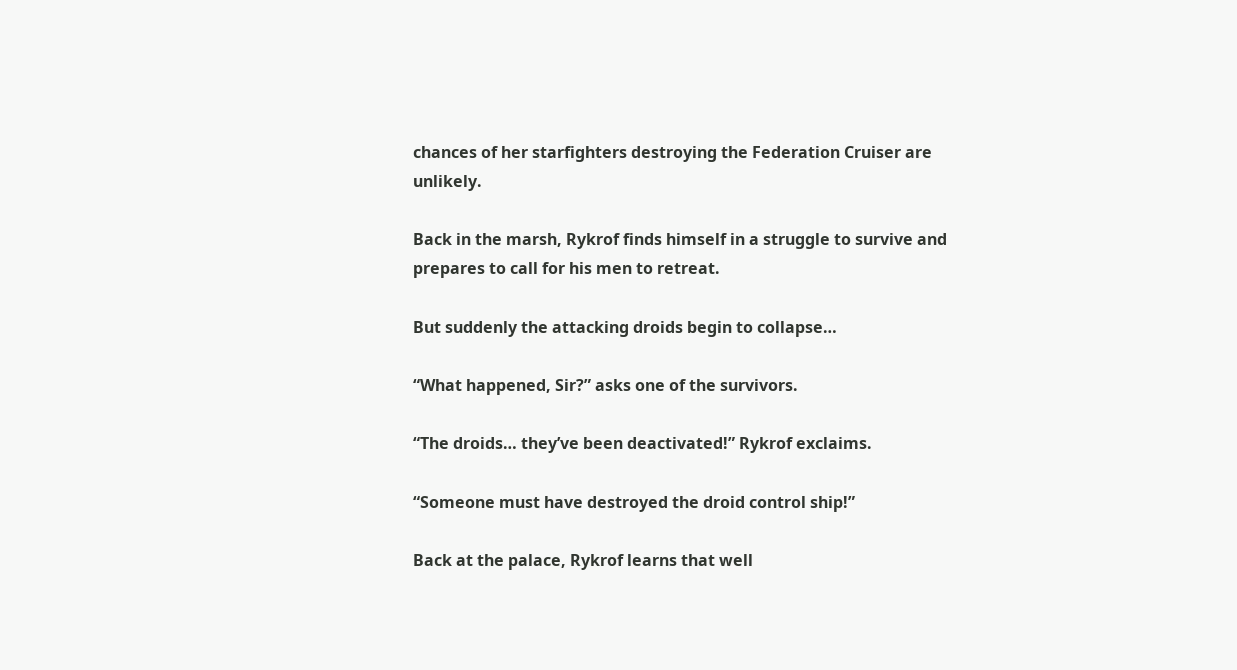chances of her starfighters destroying the Federation Cruiser are unlikely.

Back in the marsh, Rykrof finds himself in a struggle to survive and prepares to call for his men to retreat.

But suddenly the attacking droids begin to collapse…

“What happened, Sir?” asks one of the survivors.

“The droids… they’ve been deactivated!” Rykrof exclaims.

“Someone must have destroyed the droid control ship!”

Back at the palace, Rykrof learns that well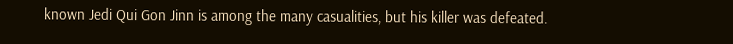known Jedi Qui Gon Jinn is among the many casualities, but his killer was defeated.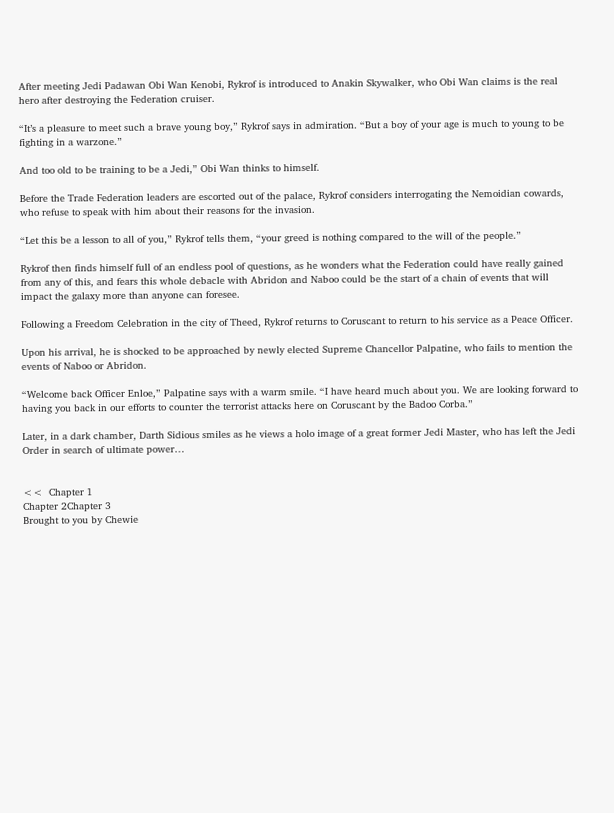After meeting Jedi Padawan Obi Wan Kenobi, Rykrof is introduced to Anakin Skywalker, who Obi Wan claims is the real hero after destroying the Federation cruiser.

“It’s a pleasure to meet such a brave young boy,” Rykrof says in admiration. “But a boy of your age is much to young to be fighting in a warzone.”

And too old to be training to be a Jedi,” Obi Wan thinks to himself.

Before the Trade Federation leaders are escorted out of the palace, Rykrof considers interrogating the Nemoidian cowards, who refuse to speak with him about their reasons for the invasion.

“Let this be a lesson to all of you,” Rykrof tells them, “your greed is nothing compared to the will of the people.”

Rykrof then finds himself full of an endless pool of questions, as he wonders what the Federation could have really gained from any of this, and fears this whole debacle with Abridon and Naboo could be the start of a chain of events that will impact the galaxy more than anyone can foresee.

Following a Freedom Celebration in the city of Theed, Rykrof returns to Coruscant to return to his service as a Peace Officer.

Upon his arrival, he is shocked to be approached by newly elected Supreme Chancellor Palpatine, who fails to mention the events of Naboo or Abridon.

“Welcome back Officer Enloe,” Palpatine says with a warm smile. “I have heard much about you. We are looking forward to having you back in our efforts to counter the terrorist attacks here on Coruscant by the Badoo Corba.”

Later, in a dark chamber, Darth Sidious smiles as he views a holo image of a great former Jedi Master, who has left the Jedi Order in search of ultimate power…


<<  Chapter 1
Chapter 2Chapter 3
Brought to you by Chewie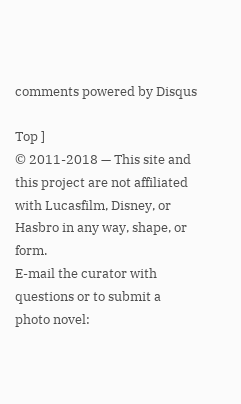comments powered by Disqus

Top ]
© 2011-2018 — This site and this project are not affiliated with Lucasfilm, Disney, or Hasbro in any way, shape, or form.
E-mail the curator with questions or to submit a photo novel: